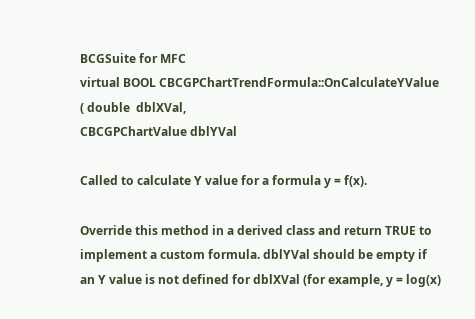BCGSuite for MFC
virtual BOOL CBCGPChartTrendFormula::OnCalculateYValue ( double  dblXVal,
CBCGPChartValue dblYVal

Called to calculate Y value for a formula y = f(x).

Override this method in a derived class and return TRUE to implement a custom formula. dblYVal should be empty if an Y value is not defined for dblXVal (for example, y = log(x)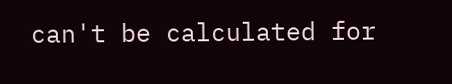can't be calculated for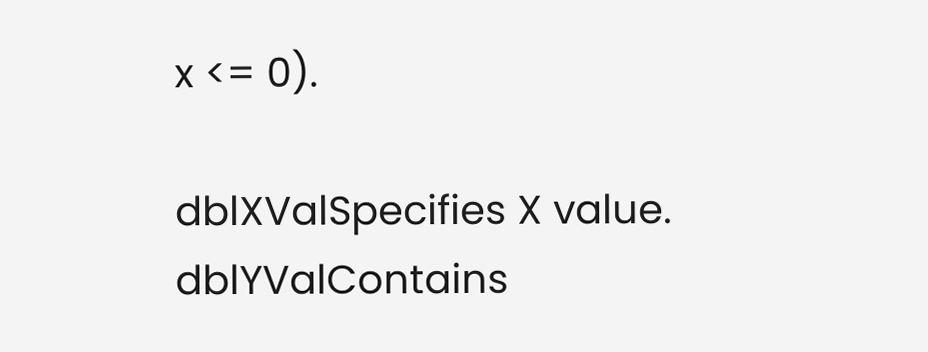x <= 0).

dblXValSpecifies X value.
dblYValContains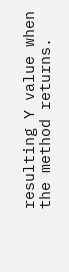resulting Y value when the method returns.